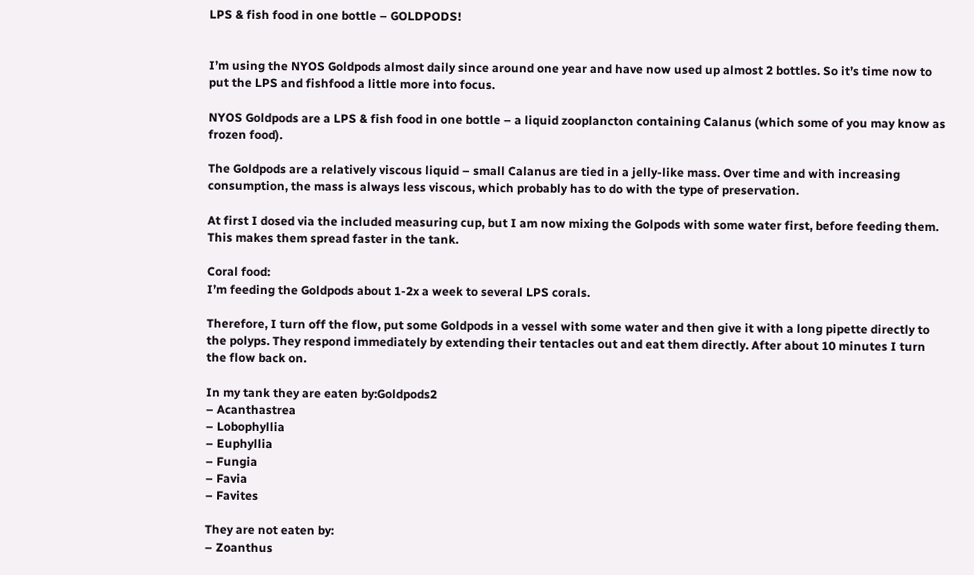LPS & fish food in one bottle – GOLDPODS!


I’m using the NYOS Goldpods almost daily since around one year and have now used up almost 2 bottles. So it’s time now to put the LPS and fishfood a little more into focus.

NYOS Goldpods are a LPS & fish food in one bottle – a liquid zooplancton containing Calanus (which some of you may know as frozen food).

The Goldpods are a relatively viscous liquid – small Calanus are tied in a jelly-like mass. Over time and with increasing consumption, the mass is always less viscous, which probably has to do with the type of preservation.

At first I dosed via the included measuring cup, but I am now mixing the Golpods with some water first, before feeding them.  This makes them spread faster in the tank.

Coral food:
I’m feeding the Goldpods about 1-2x a week to several LPS corals.

Therefore, I turn off the flow, put some Goldpods in a vessel with some water and then give it with a long pipette directly to the polyps. They respond immediately by extending their tentacles out and eat them directly. After about 10 minutes I turn the flow back on.

In my tank they are eaten by:Goldpods2
– Acanthastrea
– Lobophyllia
– Euphyllia
– Fungia
– Favia
– Favites

They are not eaten by:
– Zoanthus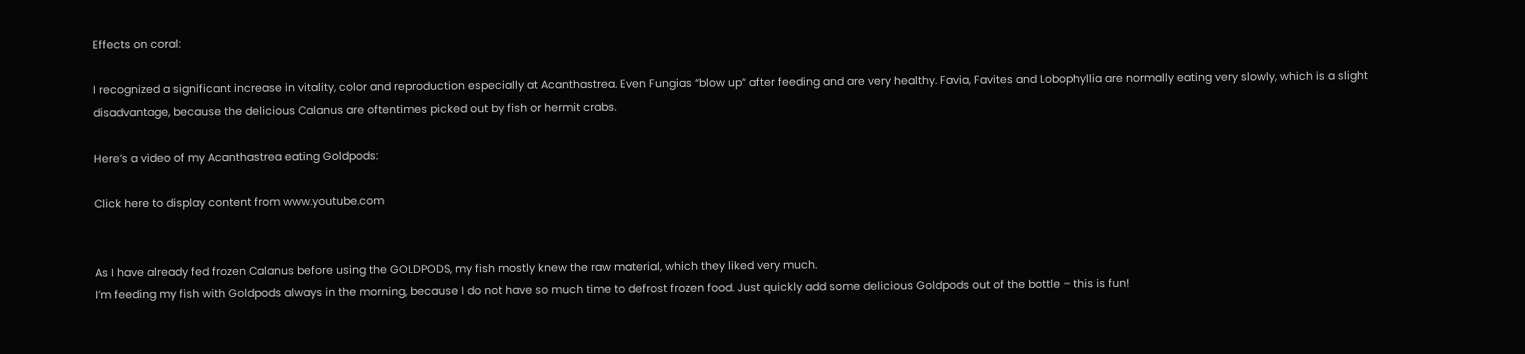Effects on coral:

I recognized a significant increase in vitality, color and reproduction especially at Acanthastrea. Even Fungias “blow up” after feeding and are very healthy. Favia, Favites and Lobophyllia are normally eating very slowly, which is a slight disadvantage, because the delicious Calanus are oftentimes picked out by fish or hermit crabs.

Here’s a video of my Acanthastrea eating Goldpods:

Click here to display content from www.youtube.com


As I have already fed frozen Calanus before using the GOLDPODS, my fish mostly knew the raw material, which they liked very much.
I’m feeding my fish with Goldpods always in the morning, because I do not have so much time to defrost frozen food. Just quickly add some delicious Goldpods out of the bottle – this is fun!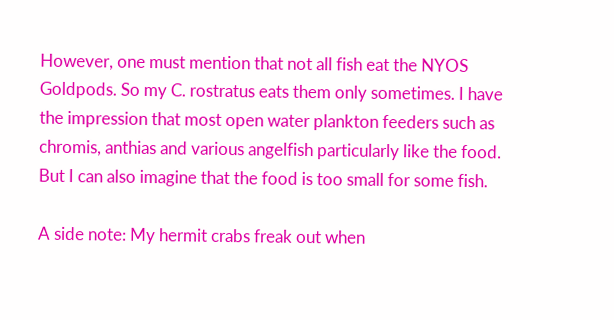However, one must mention that not all fish eat the NYOS Goldpods. So my C. rostratus eats them only sometimes. I have the impression that most open water plankton feeders such as chromis, anthias and various angelfish particularly like the food. But I can also imagine that the food is too small for some fish.

A side note: My hermit crabs freak out when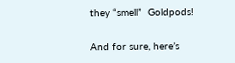they “smell”  Goldpods!

And for sure, here’s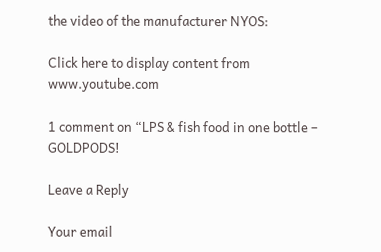the video of the manufacturer NYOS:

Click here to display content from www.youtube.com

1 comment on “LPS & fish food in one bottle – GOLDPODS!

Leave a Reply

Your email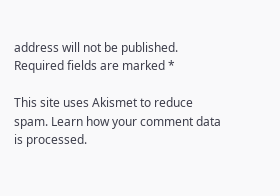address will not be published. Required fields are marked *

This site uses Akismet to reduce spam. Learn how your comment data is processed.